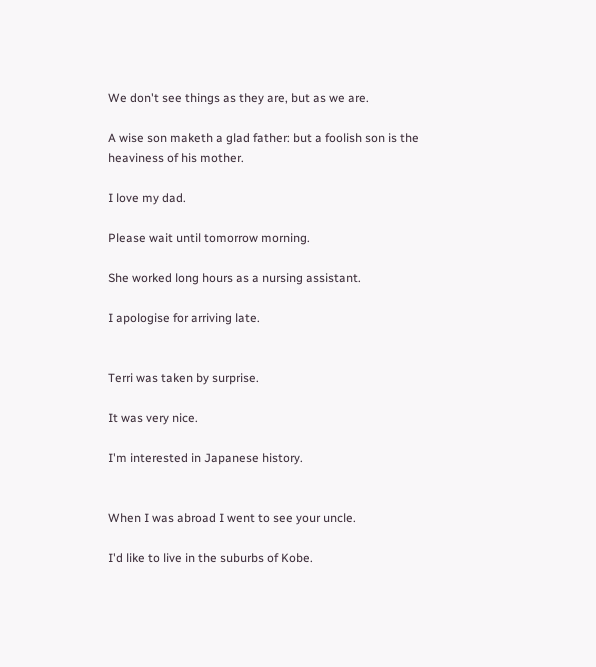We don't see things as they are, but as we are.

A wise son maketh a glad father: but a foolish son is the heaviness of his mother.

I love my dad.

Please wait until tomorrow morning.

She worked long hours as a nursing assistant.

I apologise for arriving late.


Terri was taken by surprise.

It was very nice.

I'm interested in Japanese history.


When I was abroad I went to see your uncle.

I'd like to live in the suburbs of Kobe.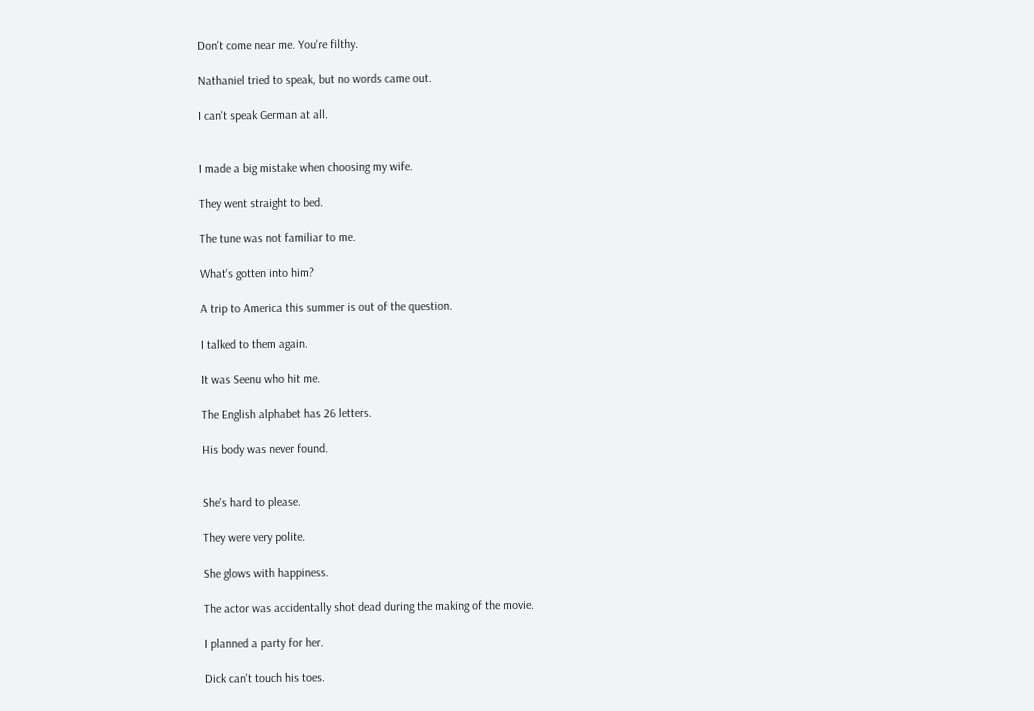Don't come near me. You're filthy.

Nathaniel tried to speak, but no words came out.

I can't speak German at all.


I made a big mistake when choosing my wife.

They went straight to bed.

The tune was not familiar to me.

What's gotten into him?

A trip to America this summer is out of the question.

I talked to them again.

It was Seenu who hit me.

The English alphabet has 26 letters.

His body was never found.


She's hard to please.

They were very polite.

She glows with happiness.

The actor was accidentally shot dead during the making of the movie.

I planned a party for her.

Dick can't touch his toes.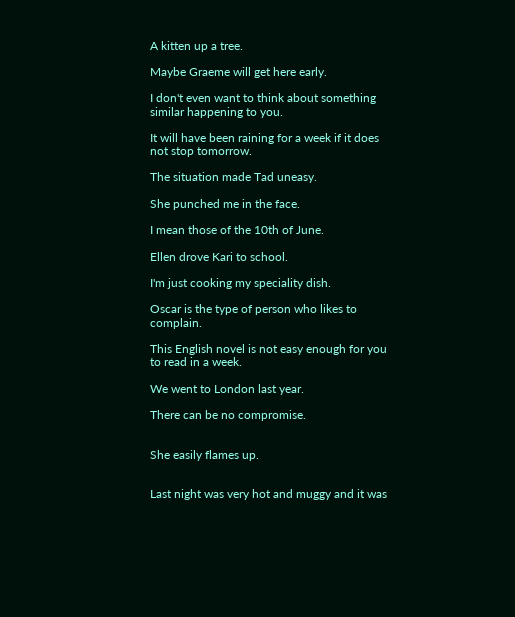A kitten up a tree.

Maybe Graeme will get here early.

I don't even want to think about something similar happening to you.

It will have been raining for a week if it does not stop tomorrow.

The situation made Tad uneasy.

She punched me in the face.

I mean those of the 10th of June.

Ellen drove Kari to school.

I'm just cooking my speciality dish.

Oscar is the type of person who likes to complain.

This English novel is not easy enough for you to read in a week.

We went to London last year.

There can be no compromise.


She easily flames up.


Last night was very hot and muggy and it was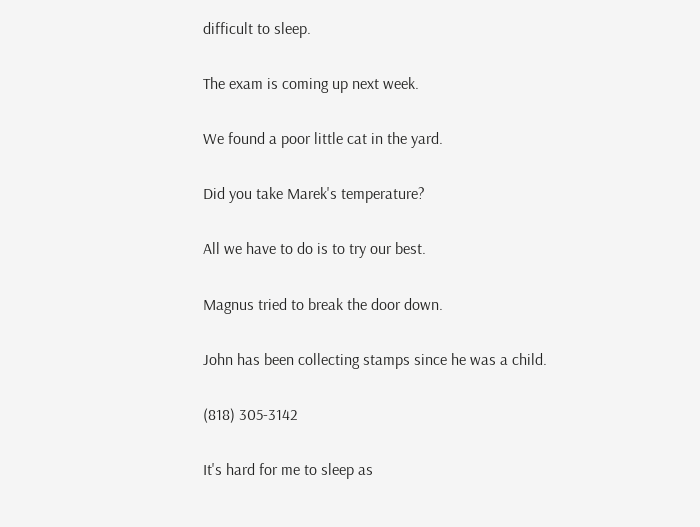difficult to sleep.

The exam is coming up next week.

We found a poor little cat in the yard.

Did you take Marek's temperature?

All we have to do is to try our best.

Magnus tried to break the door down.

John has been collecting stamps since he was a child.

(818) 305-3142

It's hard for me to sleep as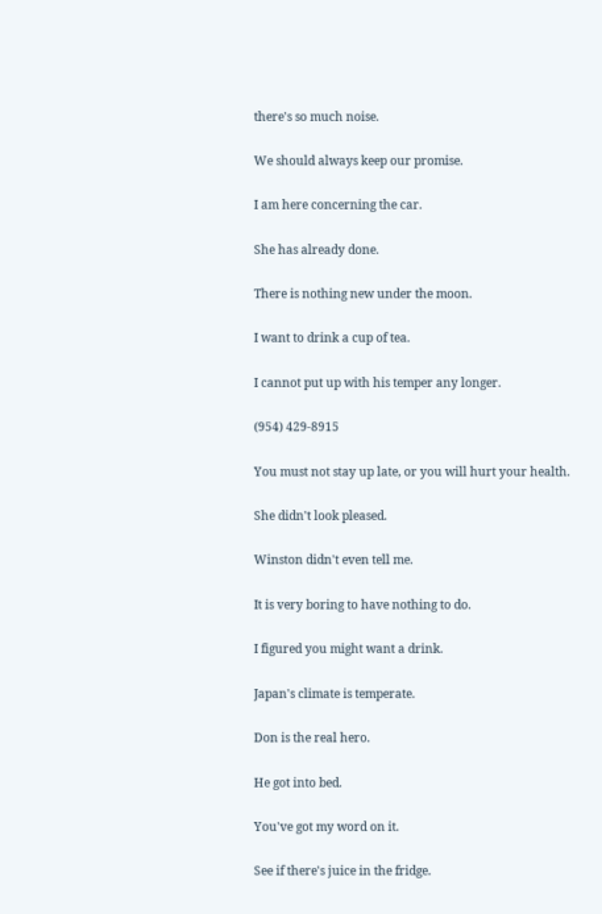there's so much noise.

We should always keep our promise.

I am here concerning the car.

She has already done.

There is nothing new under the moon.

I want to drink a cup of tea.

I cannot put up with his temper any longer.

(954) 429-8915

You must not stay up late, or you will hurt your health.

She didn't look pleased.

Winston didn't even tell me.

It is very boring to have nothing to do.

I figured you might want a drink.

Japan's climate is temperate.

Don is the real hero.

He got into bed.

You've got my word on it.

See if there's juice in the fridge.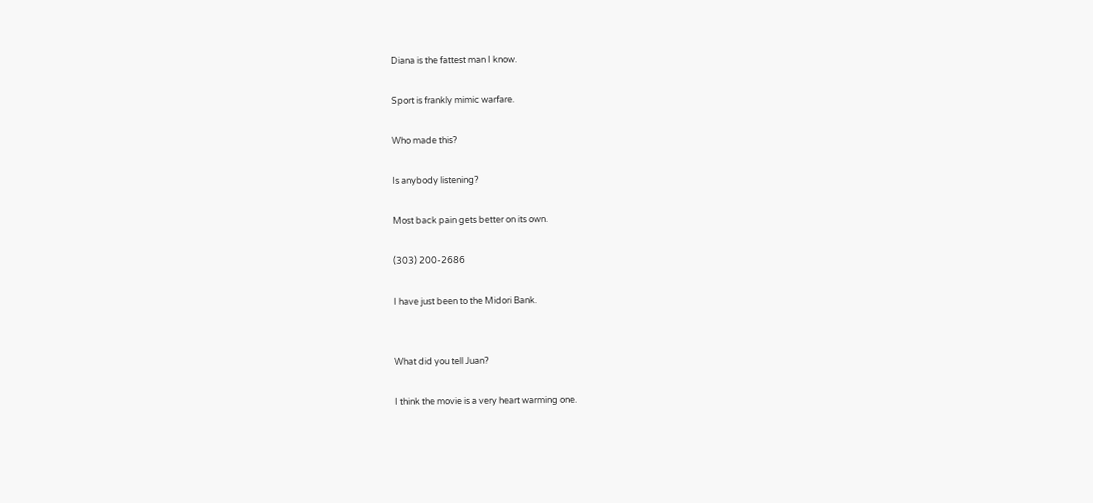Diana is the fattest man I know.

Sport is frankly mimic warfare.

Who made this?

Is anybody listening?

Most back pain gets better on its own.

(303) 200-2686

I have just been to the Midori Bank.


What did you tell Juan?

I think the movie is a very heart warming one.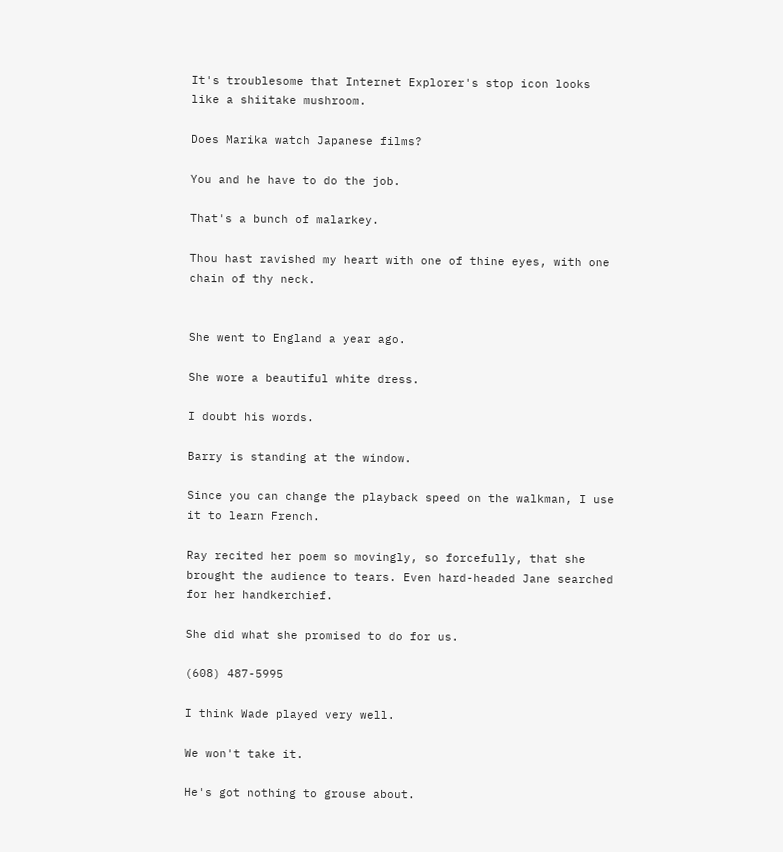It's troublesome that Internet Explorer's stop icon looks like a shiitake mushroom.

Does Marika watch Japanese films?

You and he have to do the job.

That's a bunch of malarkey.

Thou hast ravished my heart with one of thine eyes, with one chain of thy neck.


She went to England a year ago.

She wore a beautiful white dress.

I doubt his words.

Barry is standing at the window.

Since you can change the playback speed on the walkman, I use it to learn French.

Ray recited her poem so movingly, so forcefully, that she brought the audience to tears. Even hard-headed Jane searched for her handkerchief.

She did what she promised to do for us.

(608) 487-5995

I think Wade played very well.

We won't take it.

He's got nothing to grouse about.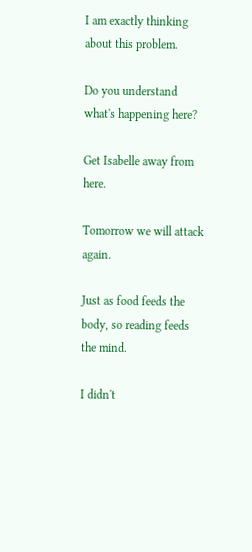I am exactly thinking about this problem.

Do you understand what's happening here?

Get Isabelle away from here.

Tomorrow we will attack again.

Just as food feeds the body, so reading feeds the mind.

I didn't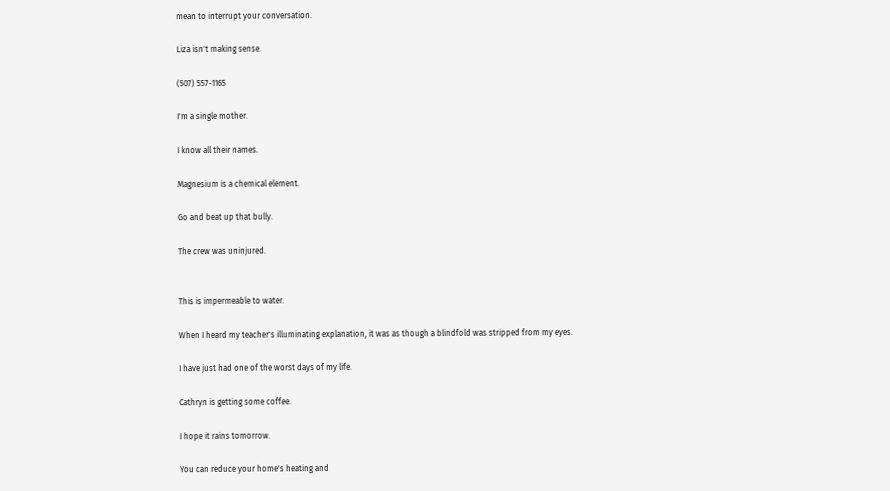mean to interrupt your conversation.

Liza isn't making sense.

(507) 557-1165

I'm a single mother.

I know all their names.

Magnesium is a chemical element.

Go and beat up that bully.

The crew was uninjured.


This is impermeable to water.

When I heard my teacher's illuminating explanation, it was as though a blindfold was stripped from my eyes.

I have just had one of the worst days of my life.

Cathryn is getting some coffee.

I hope it rains tomorrow.

You can reduce your home's heating and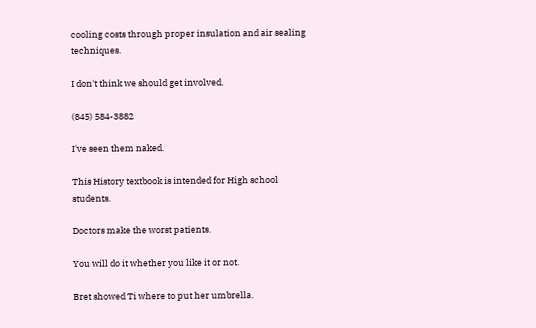cooling costs through proper insulation and air sealing techniques.

I don't think we should get involved.

(845) 584-3882

I've seen them naked.

This History textbook is intended for High school students.

Doctors make the worst patients.

You will do it whether you like it or not.

Bret showed Ti where to put her umbrella.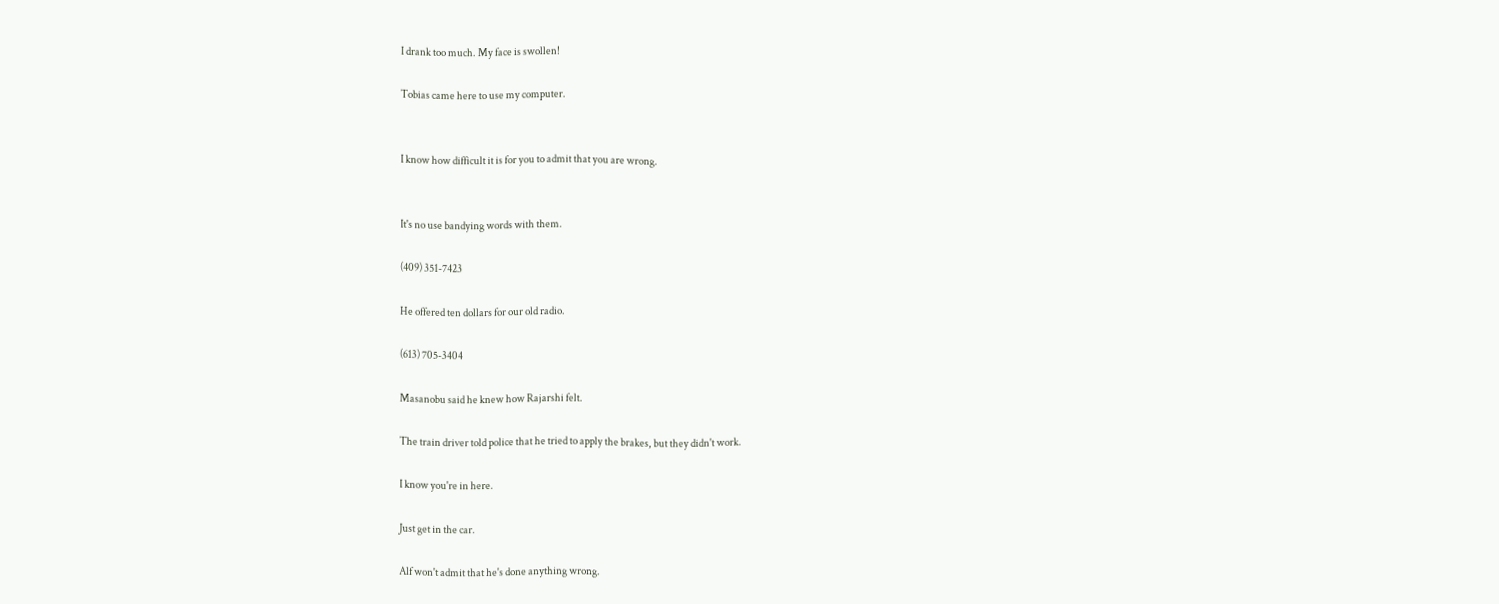I drank too much. My face is swollen!

Tobias came here to use my computer.


I know how difficult it is for you to admit that you are wrong.


It's no use bandying words with them.

(409) 351-7423

He offered ten dollars for our old radio.

(613) 705-3404

Masanobu said he knew how Rajarshi felt.

The train driver told police that he tried to apply the brakes, but they didn't work.

I know you're in here.

Just get in the car.

Alf won't admit that he's done anything wrong.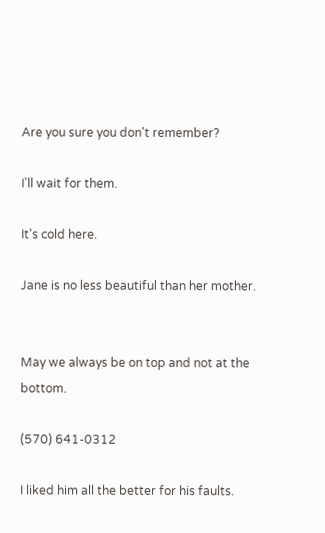Are you sure you don't remember?

I'll wait for them.

It's cold here.

Jane is no less beautiful than her mother.


May we always be on top and not at the bottom.

(570) 641-0312

I liked him all the better for his faults.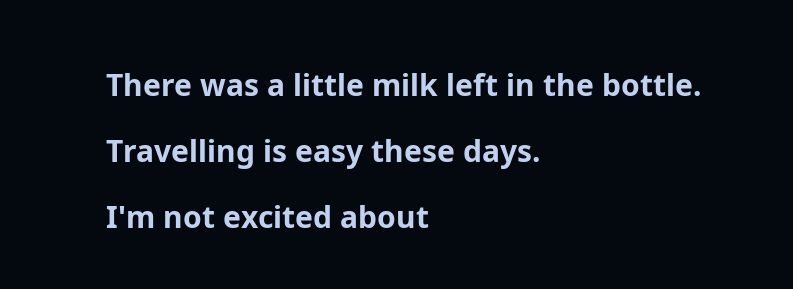There was a little milk left in the bottle.

Travelling is easy these days.

I'm not excited about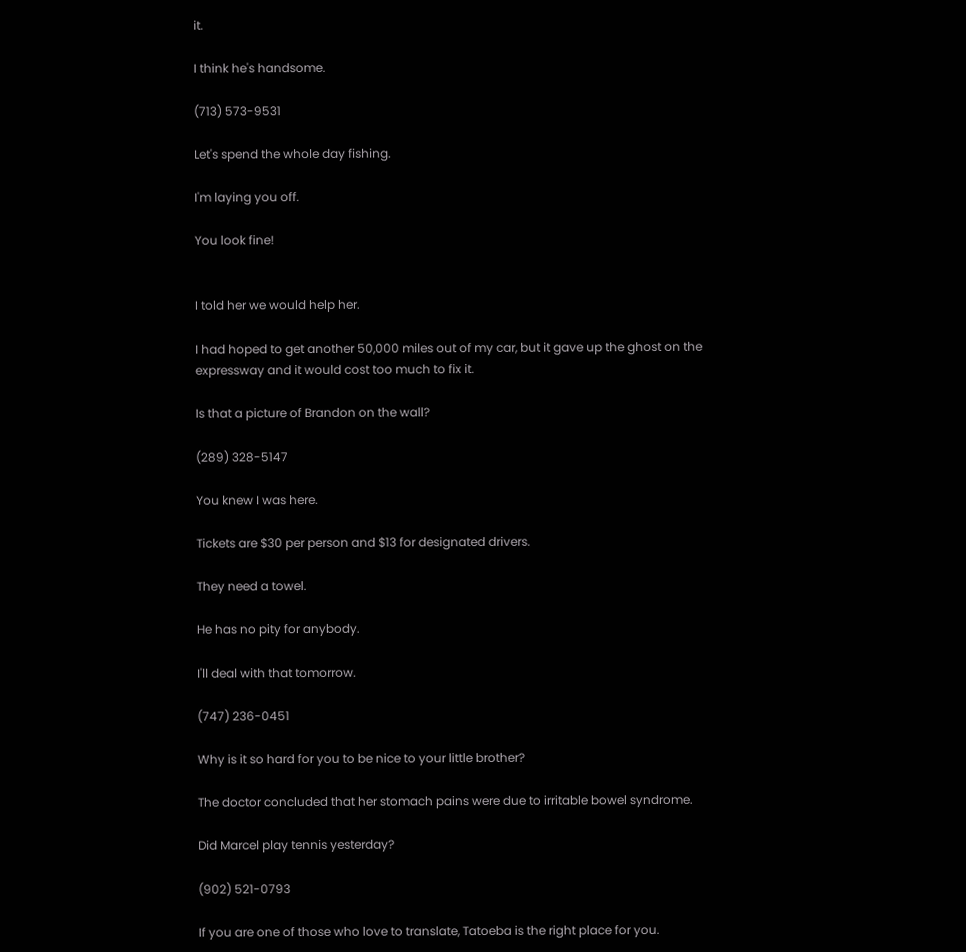it.

I think he's handsome.

(713) 573-9531

Let's spend the whole day fishing.

I'm laying you off.

You look fine!


I told her we would help her.

I had hoped to get another 50,000 miles out of my car, but it gave up the ghost on the expressway and it would cost too much to fix it.

Is that a picture of Brandon on the wall?

(289) 328-5147

You knew I was here.

Tickets are $30 per person and $13 for designated drivers.

They need a towel.

He has no pity for anybody.

I'll deal with that tomorrow.

(747) 236-0451

Why is it so hard for you to be nice to your little brother?

The doctor concluded that her stomach pains were due to irritable bowel syndrome.

Did Marcel play tennis yesterday?

(902) 521-0793

If you are one of those who love to translate, Tatoeba is the right place for you.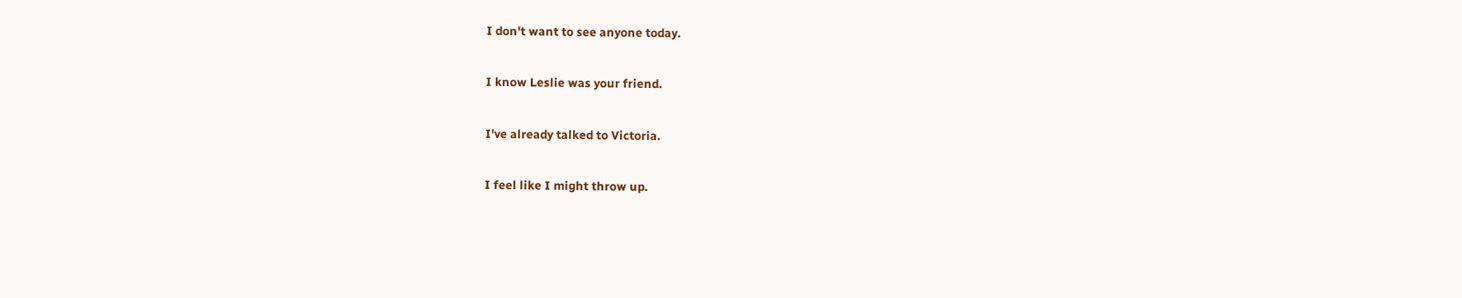I don't want to see anyone today.

I know Leslie was your friend.

I've already talked to Victoria.

I feel like I might throw up.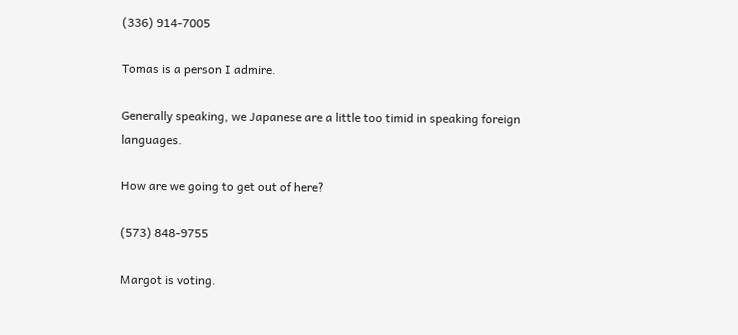(336) 914-7005

Tomas is a person I admire.

Generally speaking, we Japanese are a little too timid in speaking foreign languages.

How are we going to get out of here?

(573) 848-9755

Margot is voting.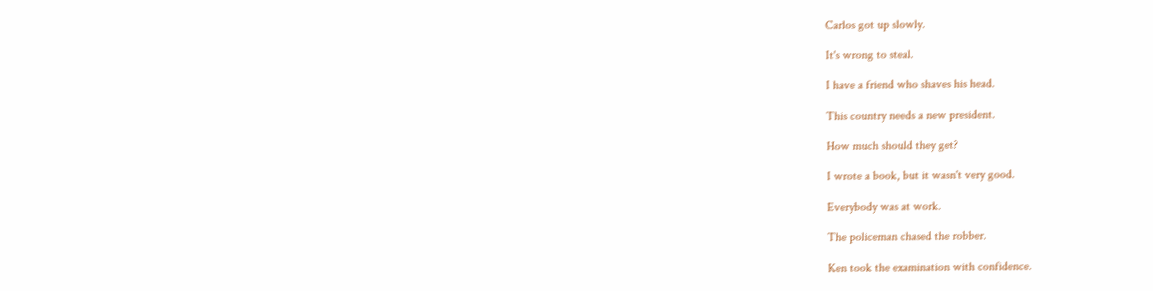Carlos got up slowly.

It's wrong to steal.

I have a friend who shaves his head.

This country needs a new president.

How much should they get?

I wrote a book, but it wasn't very good.

Everybody was at work.

The policeman chased the robber.

Ken took the examination with confidence.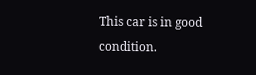This car is in good condition.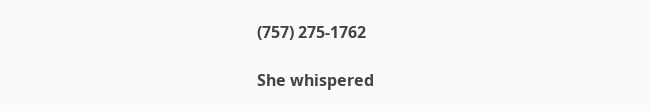(757) 275-1762

She whispered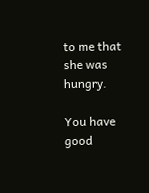to me that she was hungry.

You have good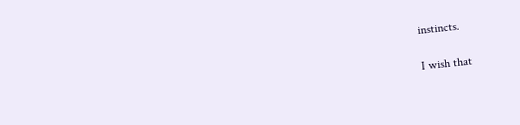instincts.

I wish that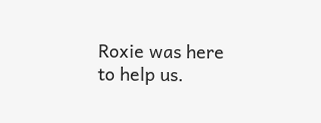Roxie was here to help us.